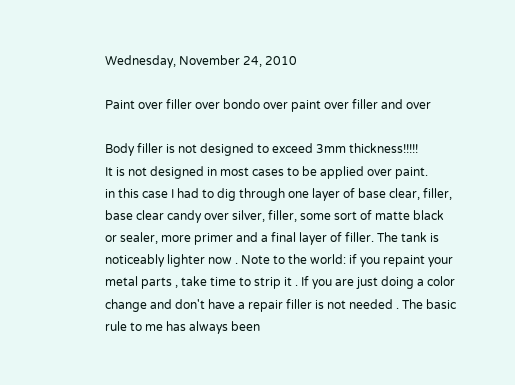Wednesday, November 24, 2010

Paint over filler over bondo over paint over filler and over

Body filler is not designed to exceed 3mm thickness!!!!!
It is not designed in most cases to be applied over paint.
in this case I had to dig through one layer of base clear, filler, base clear candy over silver, filler, some sort of matte black or sealer, more primer and a final layer of filler. The tank is noticeably lighter now . Note to the world: if you repaint your metal parts , take time to strip it . If you are just doing a color change and don't have a repair filler is not needed . The basic rule to me has always been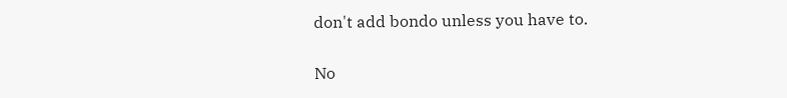don't add bondo unless you have to.

No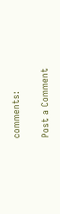comments:

Post a Comment